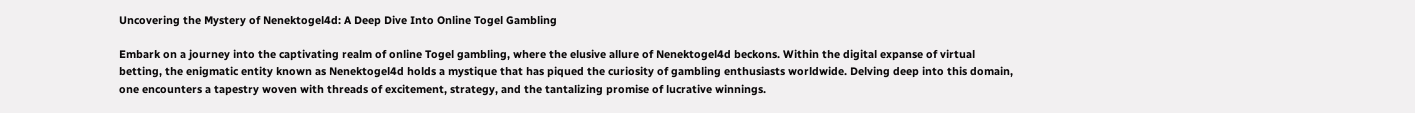Uncovering the Mystery of Nenektogel4d: A Deep Dive Into Online Togel Gambling

Embark on a journey into the captivating realm of online Togel gambling, where the elusive allure of Nenektogel4d beckons. Within the digital expanse of virtual betting, the enigmatic entity known as Nenektogel4d holds a mystique that has piqued the curiosity of gambling enthusiasts worldwide. Delving deep into this domain, one encounters a tapestry woven with threads of excitement, strategy, and the tantalizing promise of lucrative winnings.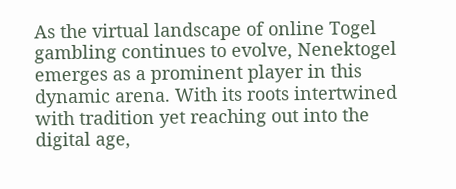As the virtual landscape of online Togel gambling continues to evolve, Nenektogel emerges as a prominent player in this dynamic arena. With its roots intertwined with tradition yet reaching out into the digital age,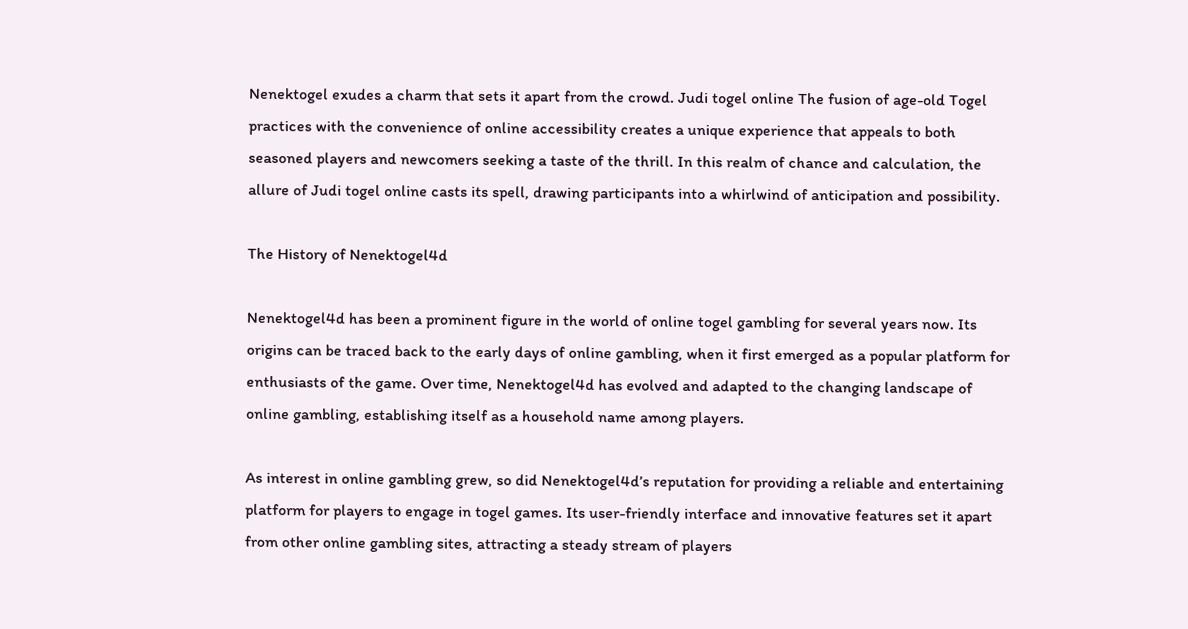Nenektogel exudes a charm that sets it apart from the crowd. Judi togel online The fusion of age-old Togel practices with the convenience of online accessibility creates a unique experience that appeals to both seasoned players and newcomers seeking a taste of the thrill. In this realm of chance and calculation, the allure of Judi togel online casts its spell, drawing participants into a whirlwind of anticipation and possibility.

The History of Nenektogel4d

Nenektogel4d has been a prominent figure in the world of online togel gambling for several years now. Its origins can be traced back to the early days of online gambling, when it first emerged as a popular platform for enthusiasts of the game. Over time, Nenektogel4d has evolved and adapted to the changing landscape of online gambling, establishing itself as a household name among players.

As interest in online gambling grew, so did Nenektogel4d’s reputation for providing a reliable and entertaining platform for players to engage in togel games. Its user-friendly interface and innovative features set it apart from other online gambling sites, attracting a steady stream of players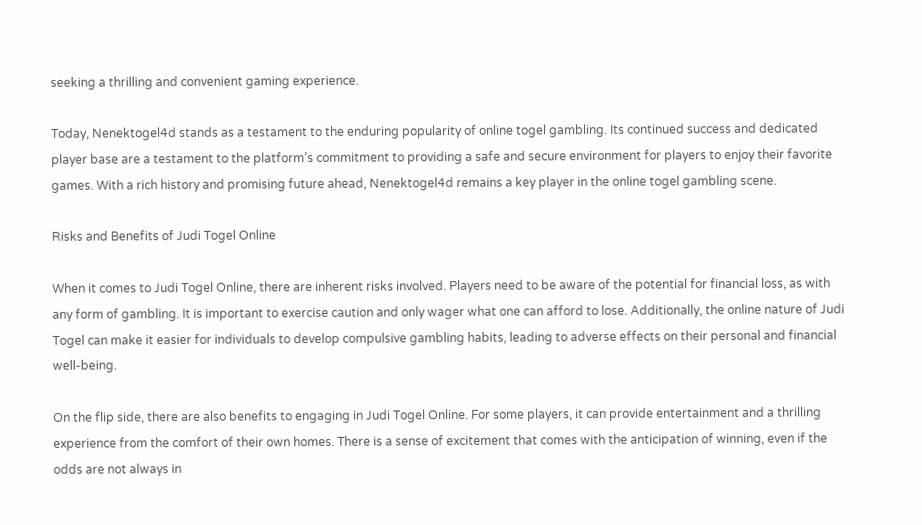seeking a thrilling and convenient gaming experience.

Today, Nenektogel4d stands as a testament to the enduring popularity of online togel gambling. Its continued success and dedicated player base are a testament to the platform’s commitment to providing a safe and secure environment for players to enjoy their favorite games. With a rich history and promising future ahead, Nenektogel4d remains a key player in the online togel gambling scene.

Risks and Benefits of Judi Togel Online

When it comes to Judi Togel Online, there are inherent risks involved. Players need to be aware of the potential for financial loss, as with any form of gambling. It is important to exercise caution and only wager what one can afford to lose. Additionally, the online nature of Judi Togel can make it easier for individuals to develop compulsive gambling habits, leading to adverse effects on their personal and financial well-being.

On the flip side, there are also benefits to engaging in Judi Togel Online. For some players, it can provide entertainment and a thrilling experience from the comfort of their own homes. There is a sense of excitement that comes with the anticipation of winning, even if the odds are not always in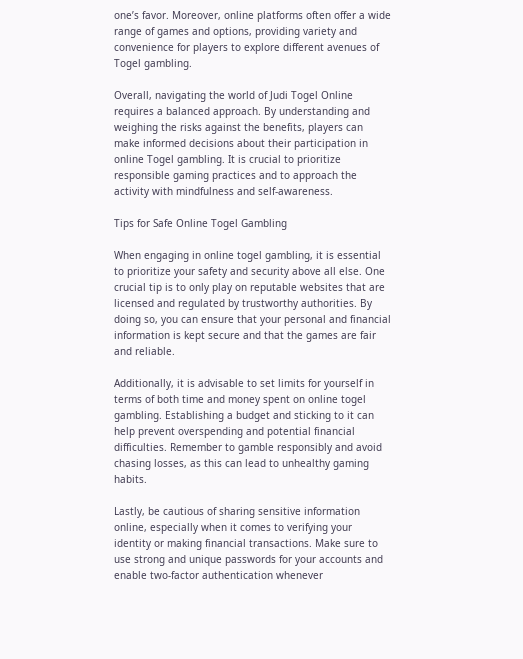one’s favor. Moreover, online platforms often offer a wide range of games and options, providing variety and convenience for players to explore different avenues of Togel gambling.

Overall, navigating the world of Judi Togel Online requires a balanced approach. By understanding and weighing the risks against the benefits, players can make informed decisions about their participation in online Togel gambling. It is crucial to prioritize responsible gaming practices and to approach the activity with mindfulness and self-awareness.

Tips for Safe Online Togel Gambling

When engaging in online togel gambling, it is essential to prioritize your safety and security above all else. One crucial tip is to only play on reputable websites that are licensed and regulated by trustworthy authorities. By doing so, you can ensure that your personal and financial information is kept secure and that the games are fair and reliable.

Additionally, it is advisable to set limits for yourself in terms of both time and money spent on online togel gambling. Establishing a budget and sticking to it can help prevent overspending and potential financial difficulties. Remember to gamble responsibly and avoid chasing losses, as this can lead to unhealthy gaming habits.

Lastly, be cautious of sharing sensitive information online, especially when it comes to verifying your identity or making financial transactions. Make sure to use strong and unique passwords for your accounts and enable two-factor authentication whenever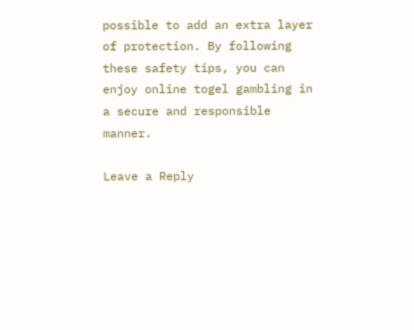possible to add an extra layer of protection. By following these safety tips, you can enjoy online togel gambling in a secure and responsible manner.

Leave a Reply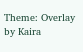Theme: Overlay by Kaira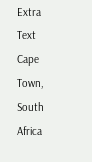Extra Text
Cape Town, South Africa